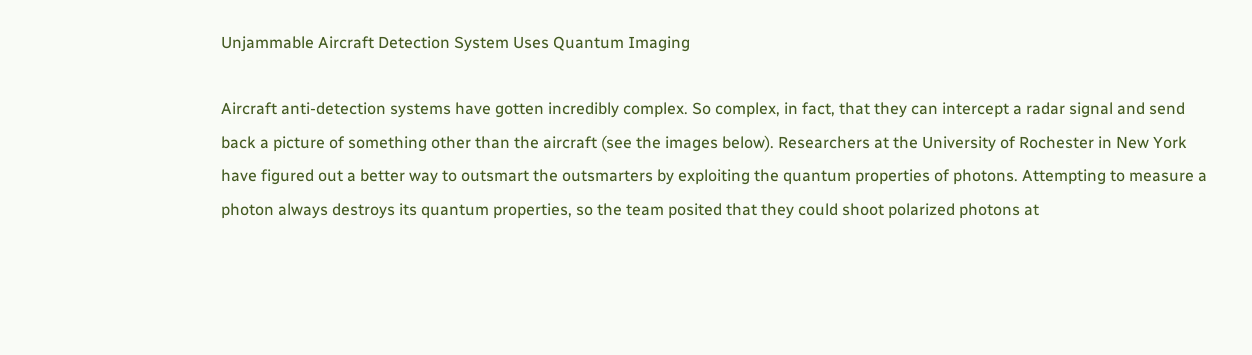Unjammable Aircraft Detection System Uses Quantum Imaging

Aircraft anti-detection systems have gotten incredibly complex. So complex, in fact, that they can intercept a radar signal and send back a picture of something other than the aircraft (see the images below). Researchers at the University of Rochester in New York have figured out a better way to outsmart the outsmarters by exploiting the quantum properties of photons. Attempting to measure a photon always destroys its quantum properties, so the team posited that they could shoot polarized photons at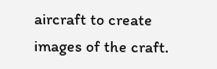aircraft to create images of the craft.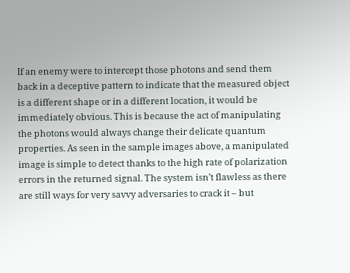If an enemy were to intercept those photons and send them back in a deceptive pattern to indicate that the measured object is a different shape or in a different location, it would be immediately obvious. This is because the act of manipulating the photons would always change their delicate quantum properties. As seen in the sample images above, a manipulated image is simple to detect thanks to the high rate of polarization errors in the returned signal. The system isn’t flawless as there are still ways for very savvy adversaries to crack it – but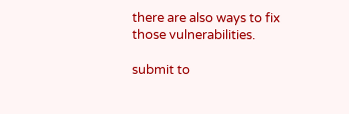there are also ways to fix those vulnerabilities.

submit to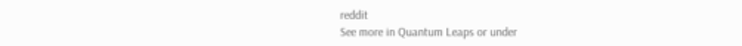reddit
See more in Quantum Leaps or under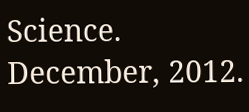Science. December, 2012.